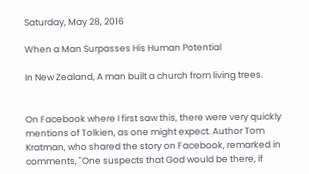Saturday, May 28, 2016

When a Man Surpasses His Human Potential

In New Zealand, A man built a church from living trees.


On Facebook where I first saw this, there were very quickly mentions of Tolkien, as one might expect. Author Tom Kratman, who shared the story on Facebook, remarked in comments, "One suspects that God would be there, if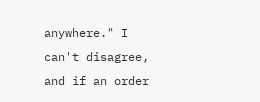anywhere." I can't disagree, and if an order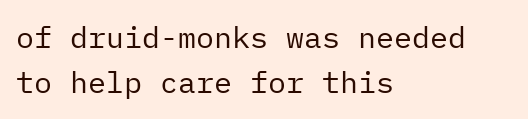of druid-monks was needed to help care for this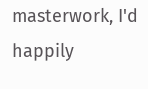masterwork, I'd happily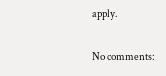apply.

No comments: